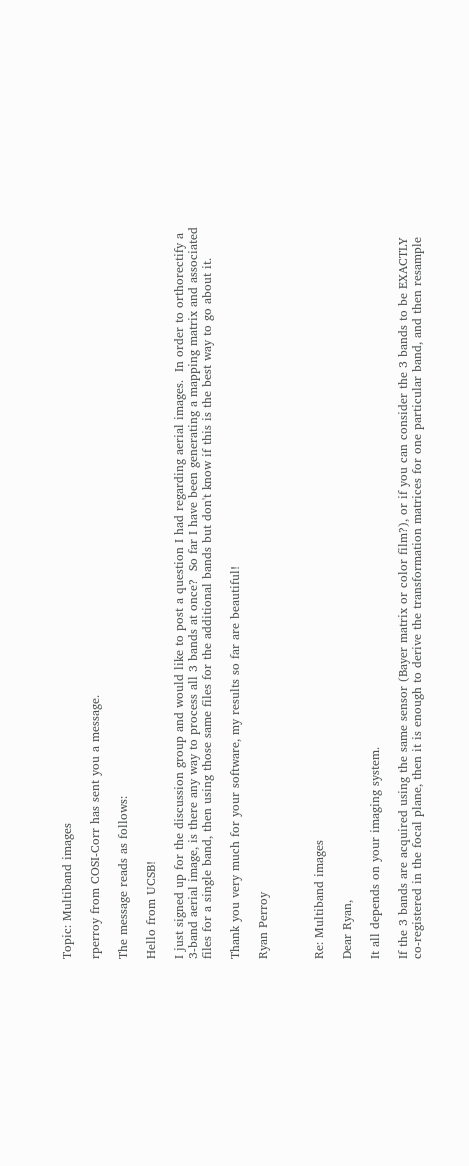Topic: Multiband images

rperroy from COSI-Corr has sent you a message.

The message reads as follows:

Hello from UCSB!

I just signed up for the discussion group and would like to post a question I had regarding aerial images.  In order to orthorectify a 3-band aerial image, is there any way to process all 3 bands at once?  So far I have been generating a mapping matrix and associated files for a single band, then using those same files for the additional bands but don't know if this is the best way to go about it.

Thank you very much for your software, my results so far are beautiful!

Ryan Perroy



Re: Multiband images

Dear Ryan,

It all depends on your imaging system.

If the 3 bands are acquired using the same sensor (Bayer matrix or color film?), or if you can consider the 3 bands to be EXACTLY co-registered in the focal plane, then it is enough to derive the transformation matrices for one particular band, and then resample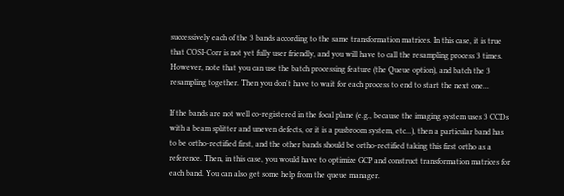successively each of the 3 bands according to the same transformation matrices. In this case, it is true that COSI-Corr is not yet fully user friendly, and you will have to call the resampling process 3 times. However, note that you can use the batch processing feature (the Queue option), and batch the 3 resampling together. Then you don't have to wait for each process to end to start the next one...

If the bands are not well co-registered in the focal plane (e.g., because the imaging system uses 3 CCDs with a beam splitter and uneven defects, or it is a pusbroom system, etc...), then a particular band has to be ortho-rectified first, and the other bands should be ortho-rectified taking this first ortho as a reference. Then, in this case, you would have to optimize GCP and construct transformation matrices for each band. You can also get some help from the queue manager.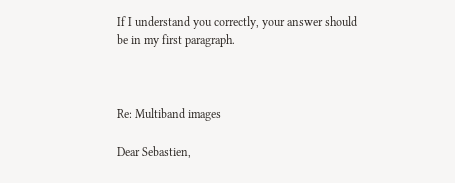If I understand you correctly, your answer should be in my first paragraph.



Re: Multiband images

Dear Sebastien,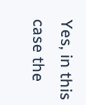Yes, in this case the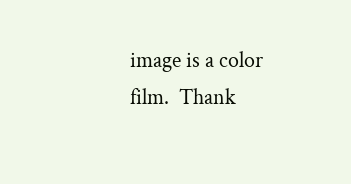image is a color film.  Thank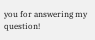you for answering my question!